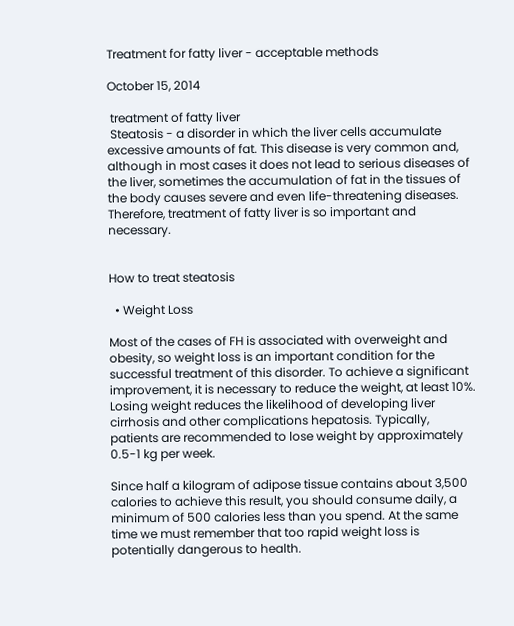Treatment for fatty liver - acceptable methods

October 15, 2014

 treatment of fatty liver
 Steatosis - a disorder in which the liver cells accumulate excessive amounts of fat. This disease is very common and, although in most cases it does not lead to serious diseases of the liver, sometimes the accumulation of fat in the tissues of the body causes severe and even life-threatening diseases. Therefore, treatment of fatty liver is so important and necessary.


How to treat steatosis

  • Weight Loss

Most of the cases of FH is associated with overweight and obesity, so weight loss is an important condition for the successful treatment of this disorder. To achieve a significant improvement, it is necessary to reduce the weight, at least 10%. Losing weight reduces the likelihood of developing liver cirrhosis and other complications hepatosis. Typically, patients are recommended to lose weight by approximately 0.5-1 kg per week.

Since half a kilogram of adipose tissue contains about 3,500 calories to achieve this result, you should consume daily, a minimum of 500 calories less than you spend. At the same time we must remember that too rapid weight loss is potentially dangerous to health.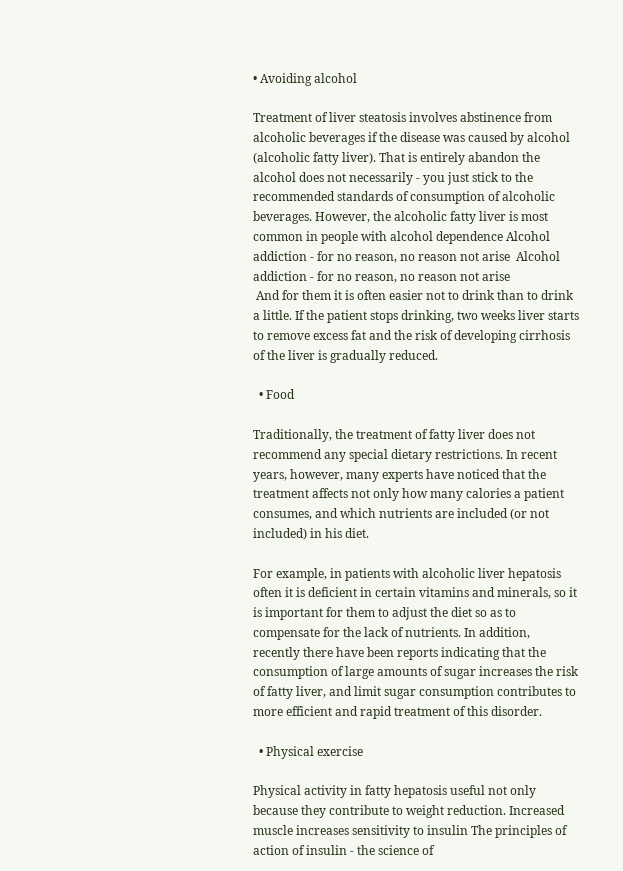• Avoiding alcohol

Treatment of liver steatosis involves abstinence from alcoholic beverages if the disease was caused by alcohol (alcoholic fatty liver). That is entirely abandon the alcohol does not necessarily - you just stick to the recommended standards of consumption of alcoholic beverages. However, the alcoholic fatty liver is most common in people with alcohol dependence Alcohol addiction - for no reason, no reason not arise  Alcohol addiction - for no reason, no reason not arise
 And for them it is often easier not to drink than to drink a little. If the patient stops drinking, two weeks liver starts to remove excess fat and the risk of developing cirrhosis of the liver is gradually reduced.

  • Food

Traditionally, the treatment of fatty liver does not recommend any special dietary restrictions. In recent years, however, many experts have noticed that the treatment affects not only how many calories a patient consumes, and which nutrients are included (or not included) in his diet.

For example, in patients with alcoholic liver hepatosis often it is deficient in certain vitamins and minerals, so it is important for them to adjust the diet so as to compensate for the lack of nutrients. In addition, recently there have been reports indicating that the consumption of large amounts of sugar increases the risk of fatty liver, and limit sugar consumption contributes to more efficient and rapid treatment of this disorder.

  • Physical exercise

Physical activity in fatty hepatosis useful not only because they contribute to weight reduction. Increased muscle increases sensitivity to insulin The principles of action of insulin - the science of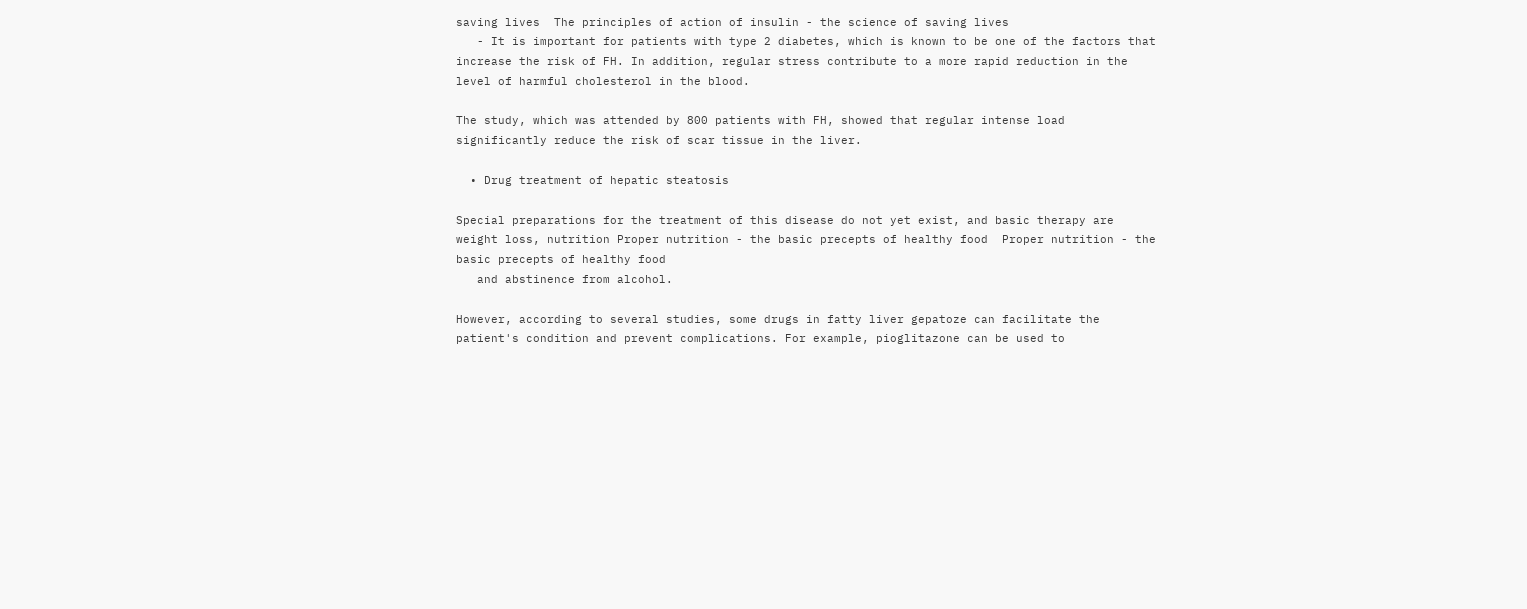saving lives  The principles of action of insulin - the science of saving lives
   - It is important for patients with type 2 diabetes, which is known to be one of the factors that increase the risk of FH. In addition, regular stress contribute to a more rapid reduction in the level of harmful cholesterol in the blood.

The study, which was attended by 800 patients with FH, showed that regular intense load significantly reduce the risk of scar tissue in the liver.

  • Drug treatment of hepatic steatosis

Special preparations for the treatment of this disease do not yet exist, and basic therapy are weight loss, nutrition Proper nutrition - the basic precepts of healthy food  Proper nutrition - the basic precepts of healthy food
   and abstinence from alcohol.

However, according to several studies, some drugs in fatty liver gepatoze can facilitate the patient's condition and prevent complications. For example, pioglitazone can be used to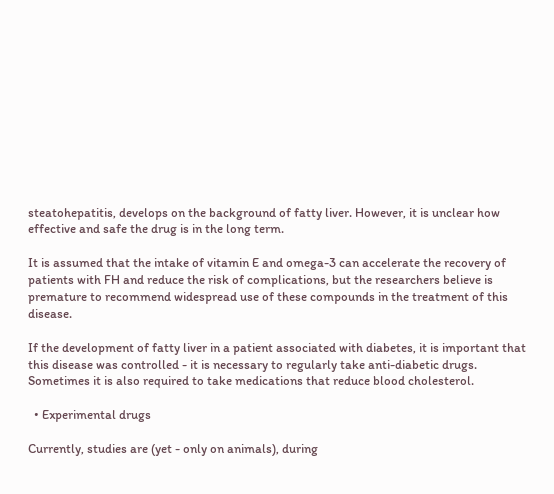steatohepatitis, develops on the background of fatty liver. However, it is unclear how effective and safe the drug is in the long term.

It is assumed that the intake of vitamin E and omega-3 can accelerate the recovery of patients with FH and reduce the risk of complications, but the researchers believe is premature to recommend widespread use of these compounds in the treatment of this disease.

If the development of fatty liver in a patient associated with diabetes, it is important that this disease was controlled - it is necessary to regularly take anti-diabetic drugs. Sometimes it is also required to take medications that reduce blood cholesterol.

  • Experimental drugs

Currently, studies are (yet - only on animals), during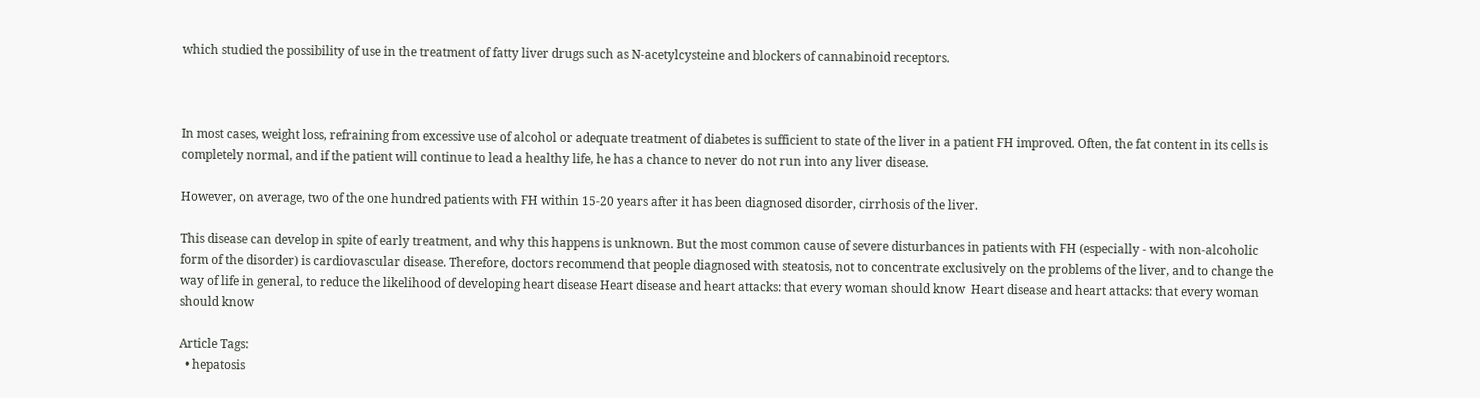which studied the possibility of use in the treatment of fatty liver drugs such as N-acetylcysteine and blockers of cannabinoid receptors.



In most cases, weight loss, refraining from excessive use of alcohol or adequate treatment of diabetes is sufficient to state of the liver in a patient FH improved. Often, the fat content in its cells is completely normal, and if the patient will continue to lead a healthy life, he has a chance to never do not run into any liver disease.

However, on average, two of the one hundred patients with FH within 15-20 years after it has been diagnosed disorder, cirrhosis of the liver.

This disease can develop in spite of early treatment, and why this happens is unknown. But the most common cause of severe disturbances in patients with FH (especially - with non-alcoholic form of the disorder) is cardiovascular disease. Therefore, doctors recommend that people diagnosed with steatosis, not to concentrate exclusively on the problems of the liver, and to change the way of life in general, to reduce the likelihood of developing heart disease Heart disease and heart attacks: that every woman should know  Heart disease and heart attacks: that every woman should know

Article Tags:
  • hepatosis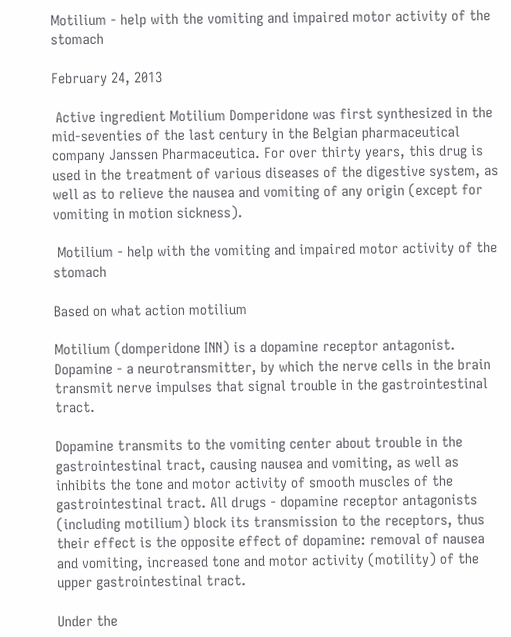Motilium - help with the vomiting and impaired motor activity of the stomach

February 24, 2013

 Active ingredient Motilium Domperidone was first synthesized in the mid-seventies of the last century in the Belgian pharmaceutical company Janssen Pharmaceutica. For over thirty years, this drug is used in the treatment of various diseases of the digestive system, as well as to relieve the nausea and vomiting of any origin (except for vomiting in motion sickness).

 Motilium - help with the vomiting and impaired motor activity of the stomach

Based on what action motilium

Motilium (domperidone INN) is a dopamine receptor antagonist. Dopamine - a neurotransmitter, by which the nerve cells in the brain transmit nerve impulses that signal trouble in the gastrointestinal tract.

Dopamine transmits to the vomiting center about trouble in the gastrointestinal tract, causing nausea and vomiting, as well as inhibits the tone and motor activity of smooth muscles of the gastrointestinal tract. All drugs - dopamine receptor antagonists (including motilium) block its transmission to the receptors, thus their effect is the opposite effect of dopamine: removal of nausea and vomiting, increased tone and motor activity (motility) of the upper gastrointestinal tract.

Under the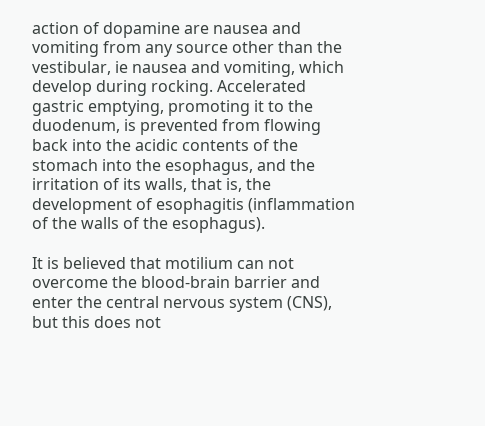action of dopamine are nausea and vomiting from any source other than the vestibular, ie nausea and vomiting, which develop during rocking. Accelerated gastric emptying, promoting it to the duodenum, is prevented from flowing back into the acidic contents of the stomach into the esophagus, and the irritation of its walls, that is, the development of esophagitis (inflammation of the walls of the esophagus).

It is believed that motilium can not overcome the blood-brain barrier and enter the central nervous system (CNS), but this does not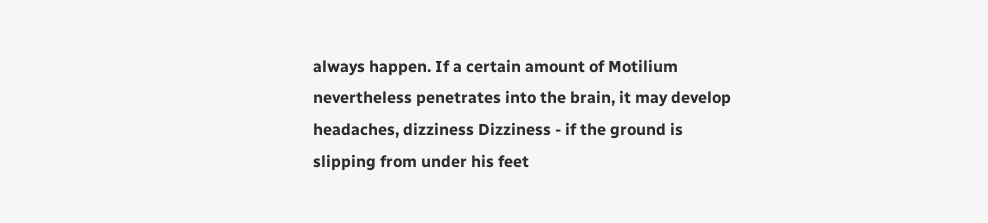always happen. If a certain amount of Motilium nevertheless penetrates into the brain, it may develop headaches, dizziness Dizziness - if the ground is slipping from under his feet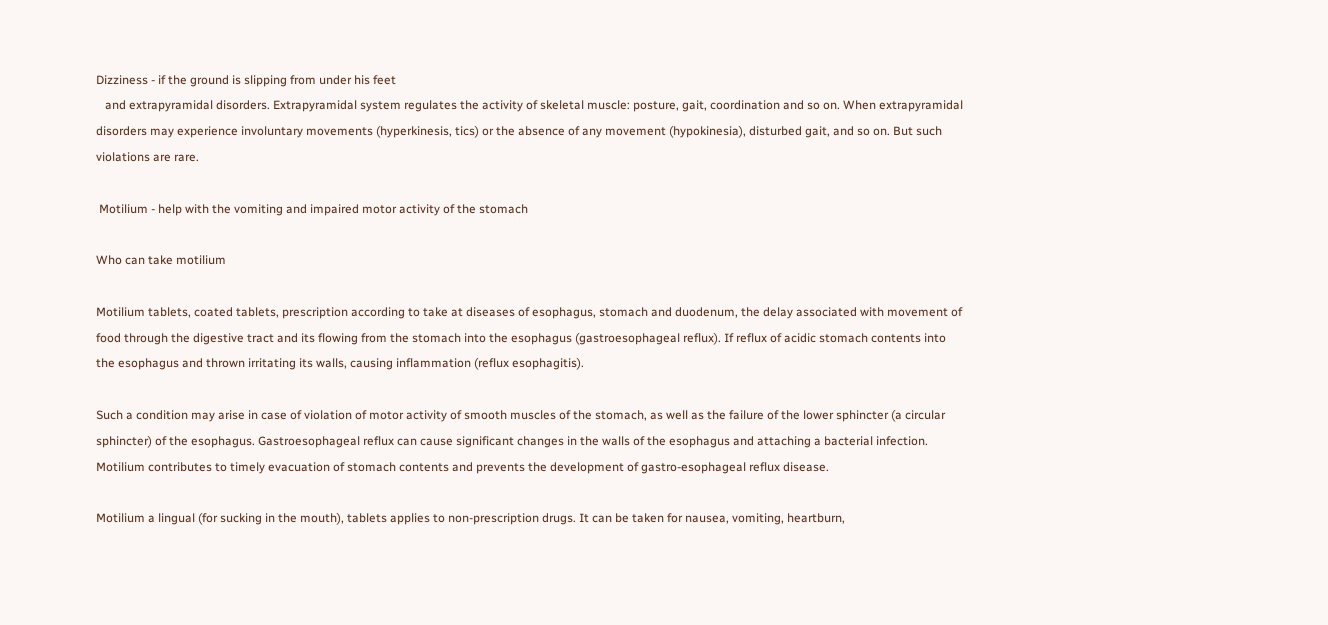Dizziness - if the ground is slipping from under his feet
   and extrapyramidal disorders. Extrapyramidal system regulates the activity of skeletal muscle: posture, gait, coordination and so on. When extrapyramidal disorders may experience involuntary movements (hyperkinesis, tics) or the absence of any movement (hypokinesia), disturbed gait, and so on. But such violations are rare.

 Motilium - help with the vomiting and impaired motor activity of the stomach

Who can take motilium

Motilium tablets, coated tablets, prescription according to take at diseases of esophagus, stomach and duodenum, the delay associated with movement of food through the digestive tract and its flowing from the stomach into the esophagus (gastroesophageal reflux). If reflux of acidic stomach contents into the esophagus and thrown irritating its walls, causing inflammation (reflux esophagitis).

Such a condition may arise in case of violation of motor activity of smooth muscles of the stomach, as well as the failure of the lower sphincter (a circular sphincter) of the esophagus. Gastroesophageal reflux can cause significant changes in the walls of the esophagus and attaching a bacterial infection. Motilium contributes to timely evacuation of stomach contents and prevents the development of gastro-esophageal reflux disease.

Motilium a lingual (for sucking in the mouth), tablets applies to non-prescription drugs. It can be taken for nausea, vomiting, heartburn,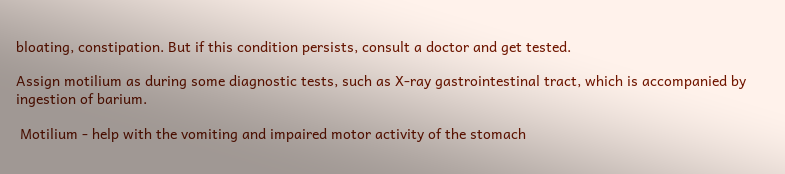bloating, constipation. But if this condition persists, consult a doctor and get tested.

Assign motilium as during some diagnostic tests, such as X-ray gastrointestinal tract, which is accompanied by ingestion of barium.

 Motilium - help with the vomiting and impaired motor activity of the stomach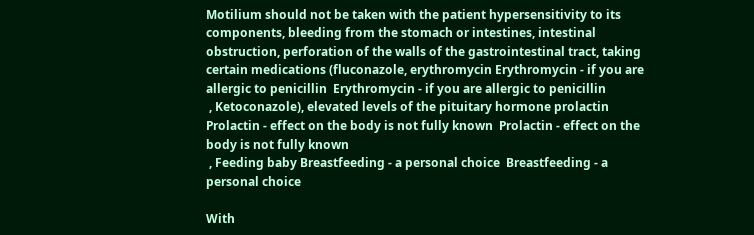Motilium should not be taken with the patient hypersensitivity to its components, bleeding from the stomach or intestines, intestinal obstruction, perforation of the walls of the gastrointestinal tract, taking certain medications (fluconazole, erythromycin Erythromycin - if you are allergic to penicillin  Erythromycin - if you are allergic to penicillin
 , Ketoconazole), elevated levels of the pituitary hormone prolactin Prolactin - effect on the body is not fully known  Prolactin - effect on the body is not fully known
 , Feeding baby Breastfeeding - a personal choice  Breastfeeding - a personal choice

With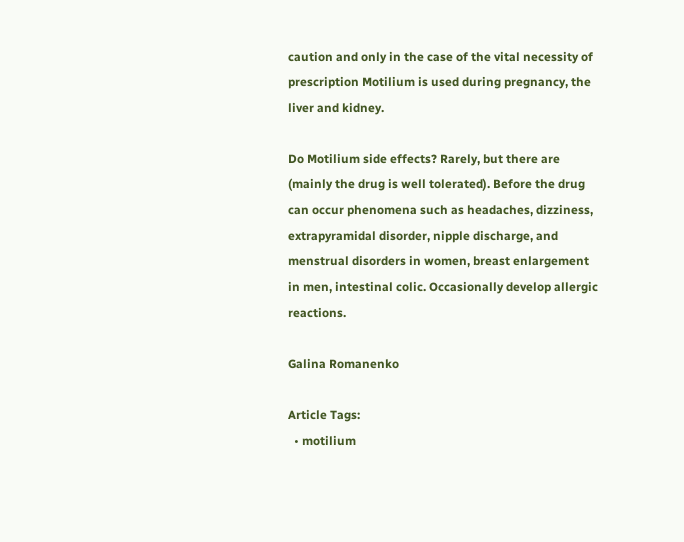caution and only in the case of the vital necessity of prescription Motilium is used during pregnancy, the liver and kidney.

Do Motilium side effects? Rarely, but there are (mainly the drug is well tolerated). Before the drug can occur phenomena such as headaches, dizziness, extrapyramidal disorder, nipple discharge, and menstrual disorders in women, breast enlargement in men, intestinal colic. Occasionally develop allergic reactions.

Galina Romanenko

Article Tags:
  • motilium